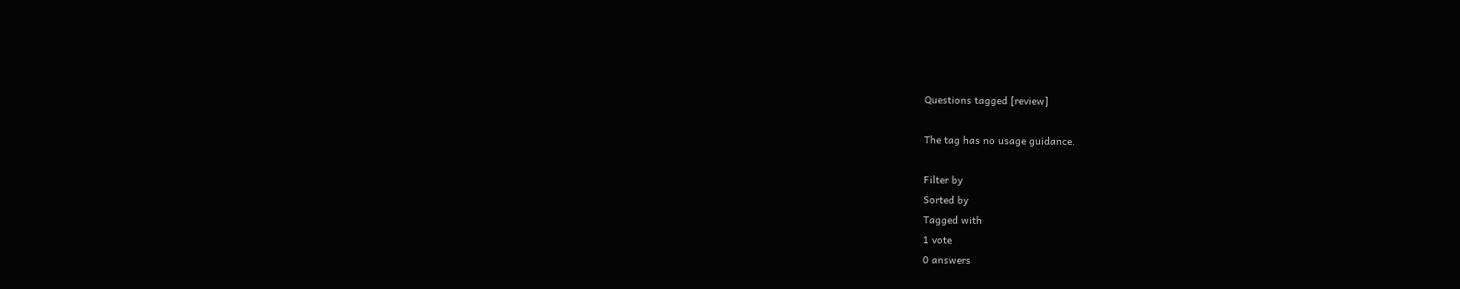Questions tagged [review]

The tag has no usage guidance.

Filter by
Sorted by
Tagged with
1 vote
0 answers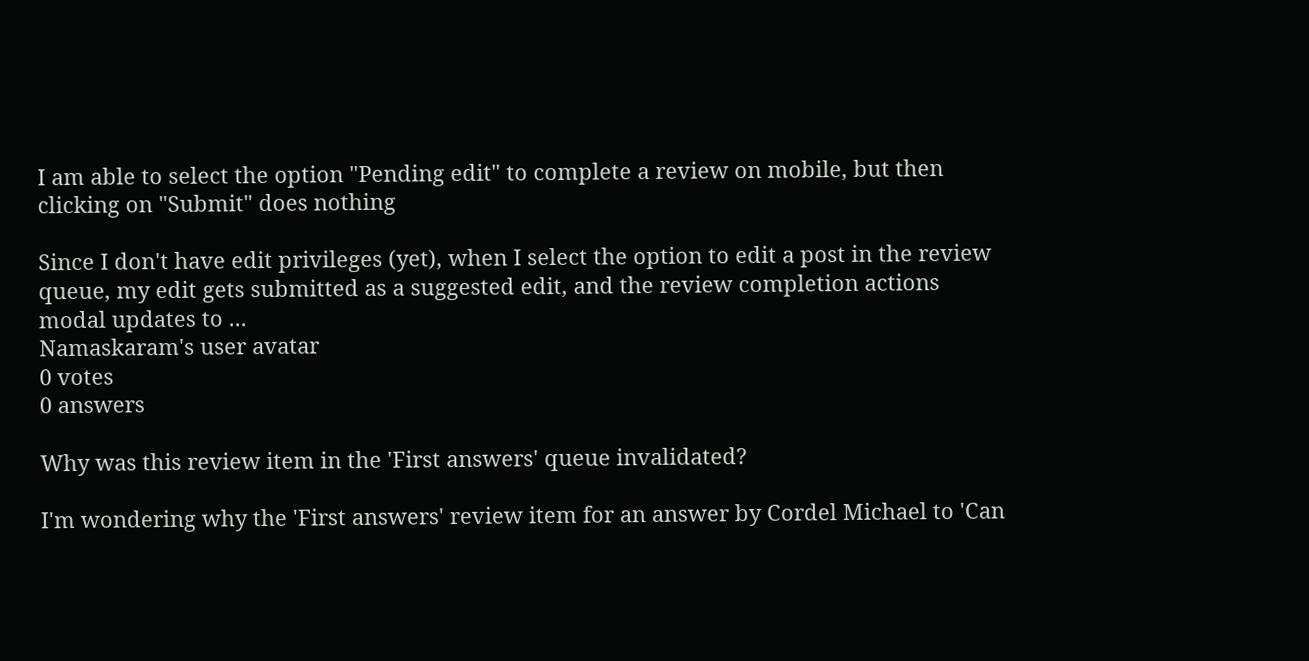I am able to select the option "Pending edit" to complete a review on mobile, but then clicking on "Submit" does nothing

Since I don't have edit privileges (yet), when I select the option to edit a post in the review queue, my edit gets submitted as a suggested edit, and the review completion actions modal updates to ...
Namaskaram's user avatar
0 votes
0 answers

Why was this review item in the 'First answers' queue invalidated?

I'm wondering why the 'First answers' review item for an answer by Cordel Michael to 'Can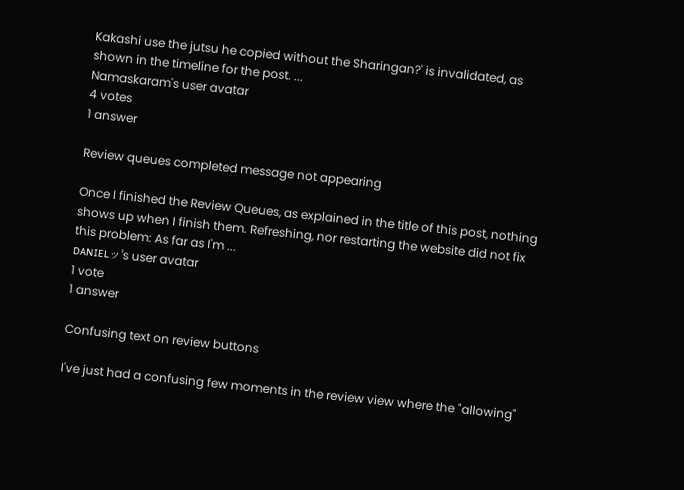Kakashi use the jutsu he copied without the Sharingan?' is invalidated, as shown in the timeline for the post. ...
Namaskaram's user avatar
4 votes
1 answer

Review queues completed message not appearing

Once I finished the Review Queues, as explained in the title of this post, nothing shows up when I finish them. Refreshing, nor restarting the website did not fix this problem: As far as I'm ...
ᴅᴀɴɪᴇʟッ's user avatar
1 vote
1 answer

Confusing text on review buttons

I've just had a confusing few moments in the review view where the "allowing"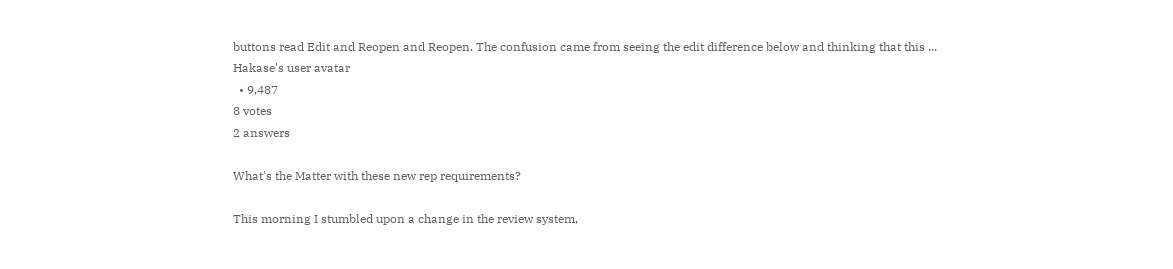buttons read Edit and Reopen and Reopen. The confusion came from seeing the edit difference below and thinking that this ...
Hakase's user avatar
  • 9,487
8 votes
2 answers

What's the Matter with these new rep requirements?

This morning I stumbled upon a change in the review system,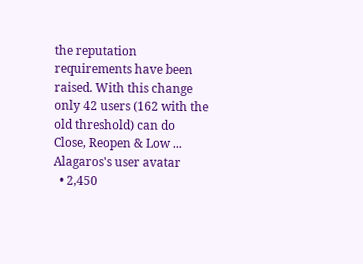the reputation requirements have been raised. With this change only 42 users (162 with the old threshold) can do Close, Reopen & Low ...
Alagaros's user avatar
  • 2,450